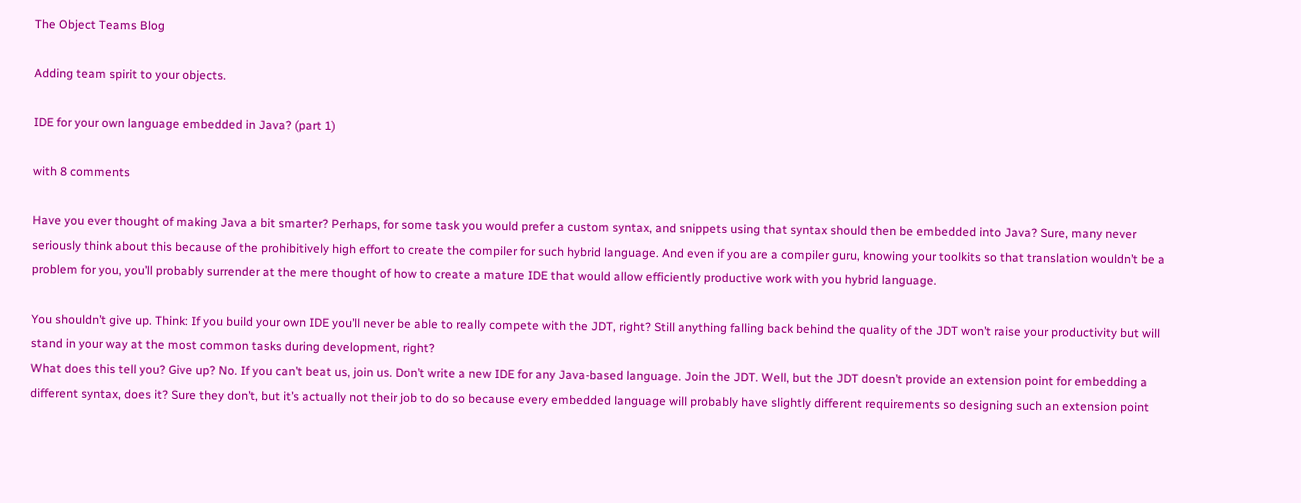The Object Teams Blog

Adding team spirit to your objects.

IDE for your own language embedded in Java? (part 1)

with 8 comments

Have you ever thought of making Java a bit smarter? Perhaps, for some task you would prefer a custom syntax, and snippets using that syntax should then be embedded into Java? Sure, many never seriously think about this because of the prohibitively high effort to create the compiler for such hybrid language. And even if you are a compiler guru, knowing your toolkits so that translation wouldn’t be a problem for you, you’ll probably surrender at the mere thought of how to create a mature IDE that would allow efficiently productive work with you hybrid language.

You shouldn’t give up. Think: If you build your own IDE you’ll never be able to really compete with the JDT, right? Still anything falling back behind the quality of the JDT won’t raise your productivity but will stand in your way at the most common tasks during development, right?
What does this tell you? Give up? No. If you can’t beat us, join us. Don’t write a new IDE for any Java-based language. Join the JDT. Well, but the JDT doesn’t provide an extension point for embedding a different syntax, does it? Sure they don’t, but it’s actually not their job to do so because every embedded language will probably have slightly different requirements so designing such an extension point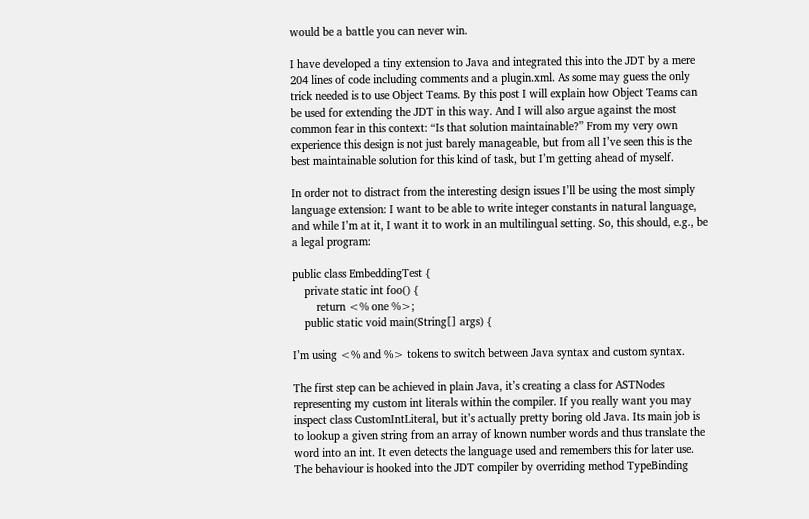would be a battle you can never win.

I have developed a tiny extension to Java and integrated this into the JDT by a mere 204 lines of code including comments and a plugin.xml. As some may guess the only trick needed is to use Object Teams. By this post I will explain how Object Teams can be used for extending the JDT in this way. And I will also argue against the most common fear in this context: “Is that solution maintainable?” From my very own experience this design is not just barely manageable, but from all I’ve seen this is the best maintainable solution for this kind of task, but I’m getting ahead of myself.

In order not to distract from the interesting design issues I’ll be using the most simply language extension: I want to be able to write integer constants in natural language, and while I’m at it, I want it to work in an multilingual setting. So, this should, e.g., be a legal program:

public class EmbeddingTest {
    private static int foo() {
        return <% one %>;
    public static void main(String[] args) {

I’m using <% and %> tokens to switch between Java syntax and custom syntax.

The first step can be achieved in plain Java, it’s creating a class for ASTNodes representing my custom int literals within the compiler. If you really want you may inspect class CustomIntLiteral, but it’s actually pretty boring old Java. Its main job is to lookup a given string from an array of known number words and thus translate the word into an int. It even detects the language used and remembers this for later use. The behaviour is hooked into the JDT compiler by overriding method TypeBinding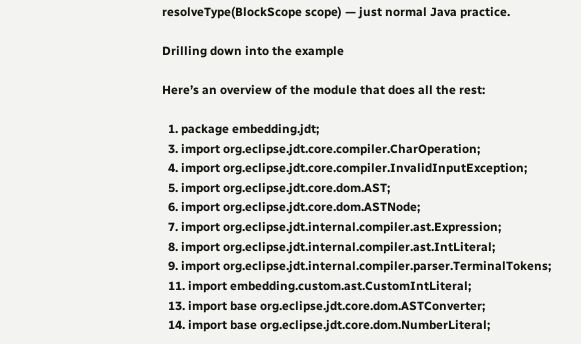resolveType(BlockScope scope) — just normal Java practice.

Drilling down into the example

Here’s an overview of the module that does all the rest:

  1. package embedding.jdt;
  3. import org.eclipse.jdt.core.compiler.CharOperation;
  4. import org.eclipse.jdt.core.compiler.InvalidInputException;
  5. import org.eclipse.jdt.core.dom.AST;
  6. import org.eclipse.jdt.core.dom.ASTNode;
  7. import org.eclipse.jdt.internal.compiler.ast.Expression;
  8. import org.eclipse.jdt.internal.compiler.ast.IntLiteral;
  9. import org.eclipse.jdt.internal.compiler.parser.TerminalTokens;
  11. import embedding.custom.ast.CustomIntLiteral;
  13. import base org.eclipse.jdt.core.dom.ASTConverter;
  14. import base org.eclipse.jdt.core.dom.NumberLiteral;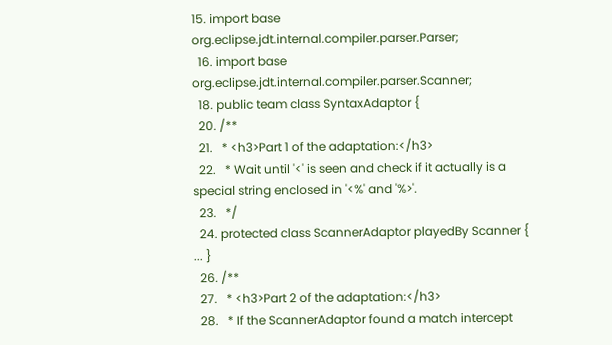15. import base org.eclipse.jdt.internal.compiler.parser.Parser;
  16. import base org.eclipse.jdt.internal.compiler.parser.Scanner;
  18. public team class SyntaxAdaptor {
  20. /**
  21.   * <h3>Part 1 of the adaptation:</h3>
  22.   * Wait until '<' is seen and check if it actually is a special string enclosed in '<%' and '%>'.
  23.   */
  24. protected class ScannerAdaptor playedBy Scanner { ... }
  26. /**
  27.   * <h3>Part 2 of the adaptation:</h3>
  28.   * If the ScannerAdaptor found a match intercept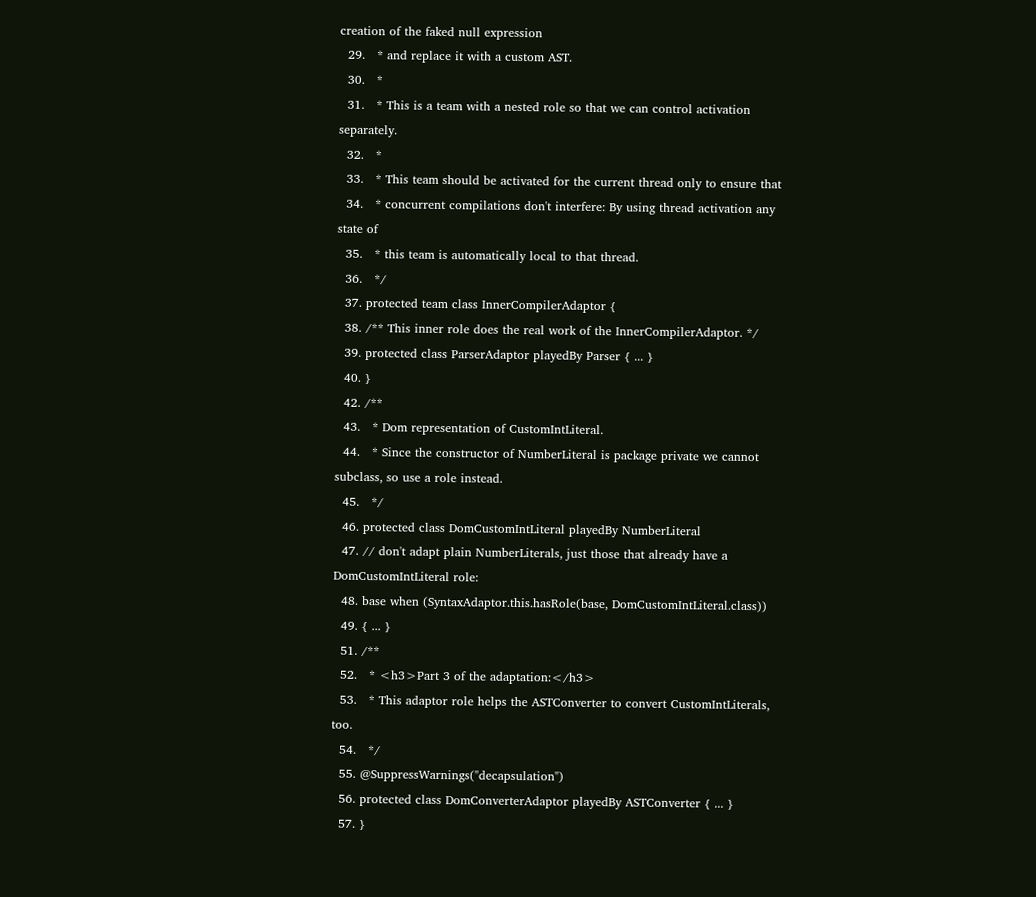creation of the faked null expression
  29.   * and replace it with a custom AST.
  30.   *
  31.   * This is a team with a nested role so that we can control activation separately.
  32.   *
  33.   * This team should be activated for the current thread only to ensure that
  34.   * concurrent compilations don't interfere: By using thread activation any state of
  35.   * this team is automatically local to that thread.
  36.   */
  37. protected team class InnerCompilerAdaptor {
  38. /** This inner role does the real work of the InnerCompilerAdaptor. */
  39. protected class ParserAdaptor playedBy Parser { ... }
  40. }
  42. /**
  43.   * Dom representation of CustomIntLiteral.
  44.   * Since the constructor of NumberLiteral is package private we cannot subclass, so use a role instead.
  45.   */
  46. protected class DomCustomIntLiteral playedBy NumberLiteral
  47. // don't adapt plain NumberLiterals, just those that already have a DomCustomIntLiteral role:
  48. base when (SyntaxAdaptor.this.hasRole(base, DomCustomIntLiteral.class))
  49. { ... }
  51. /**
  52.   * <h3>Part 3 of the adaptation:</h3>
  53.   * This adaptor role helps the ASTConverter to convert CustomIntLiterals, too.
  54.   */
  55. @SuppressWarnings("decapsulation")
  56. protected class DomConverterAdaptor playedBy ASTConverter { ... }
  57. }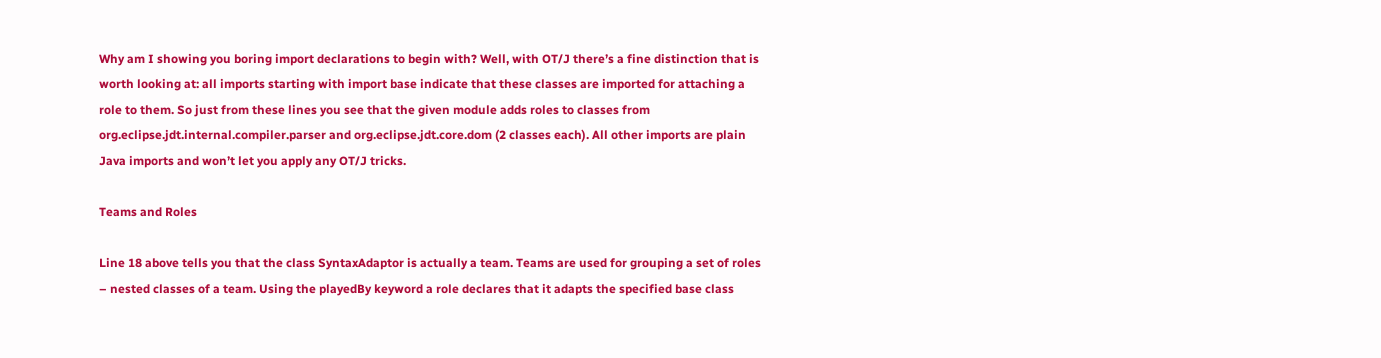Why am I showing you boring import declarations to begin with? Well, with OT/J there’s a fine distinction that is worth looking at: all imports starting with import base indicate that these classes are imported for attaching a role to them. So just from these lines you see that the given module adds roles to classes from org.eclipse.jdt.internal.compiler.parser and org.eclipse.jdt.core.dom (2 classes each). All other imports are plain Java imports and won’t let you apply any OT/J tricks.

Teams and Roles

Line 18 above tells you that the class SyntaxAdaptor is actually a team. Teams are used for grouping a set of roles – nested classes of a team. Using the playedBy keyword a role declares that it adapts the specified base class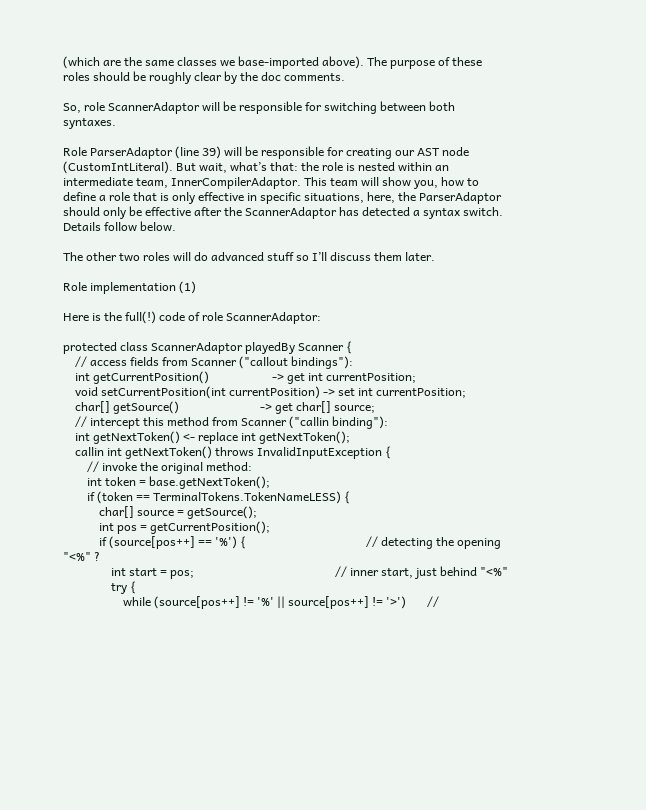(which are the same classes we base-imported above). The purpose of these roles should be roughly clear by the doc comments.

So, role ScannerAdaptor will be responsible for switching between both syntaxes.

Role ParserAdaptor (line 39) will be responsible for creating our AST node (CustomIntLiteral). But wait, what’s that: the role is nested within an intermediate team, InnerCompilerAdaptor. This team will show you, how to define a role that is only effective in specific situations, here, the ParserAdaptor should only be effective after the ScannerAdaptor has detected a syntax switch. Details follow below.

The other two roles will do advanced stuff so I’ll discuss them later.

Role implementation (1)

Here is the full(!) code of role ScannerAdaptor:

protected class ScannerAdaptor playedBy Scanner {
    // access fields from Scanner ("callout bindings"):
    int getCurrentPosition()                     -> get int currentPosition;
    void setCurrentPosition(int currentPosition) -> set int currentPosition;
    char[] getSource()                           -> get char[] source;
    // intercept this method from Scanner ("callin binding"):
    int getNextToken() <- replace int getNextToken();
    callin int getNextToken() throws InvalidInputException {
        // invoke the original method:
        int token = base.getNextToken();
        if (token == TerminalTokens.TokenNameLESS) {
            char[] source = getSource();
            int pos = getCurrentPosition();
            if (source[pos++] == '%') {                                        // detecting the opening "<%" ?
                int start = pos;                                               // inner start, just behind "<%"
                try {
                    while (source[pos++] != '%' || source[pos++] != '>')       //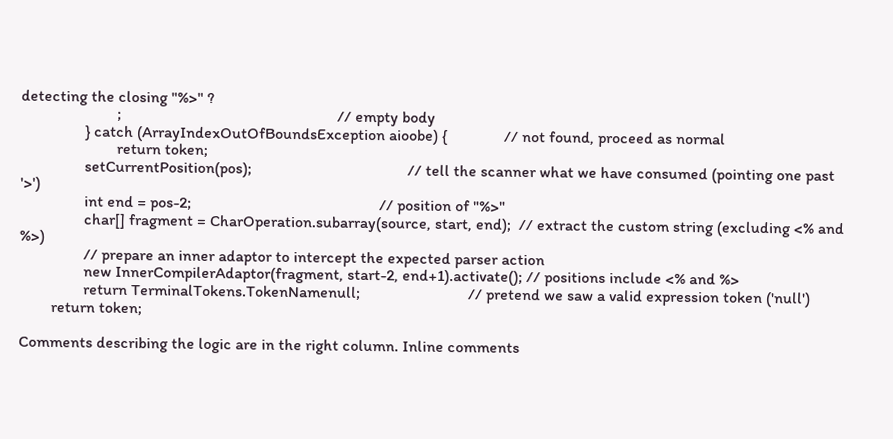detecting the closing "%>" ?
                        ;                                                      // empty body
                } catch (ArrayIndexOutOfBoundsException aioobe) {              // not found, proceed as normal
                        return token;
                setCurrentPosition(pos);                                       // tell the scanner what we have consumed (pointing one past '>')
                int end = pos-2;                                               // position of "%>"
                char[] fragment = CharOperation.subarray(source, start, end);  // extract the custom string (excluding <% and %>)
                // prepare an inner adaptor to intercept the expected parser action
                new InnerCompilerAdaptor(fragment, start-2, end+1).activate(); // positions include <% and %>
                return TerminalTokens.TokenNamenull;                           // pretend we saw a valid expression token ('null')
        return token;

Comments describing the logic are in the right column. Inline comments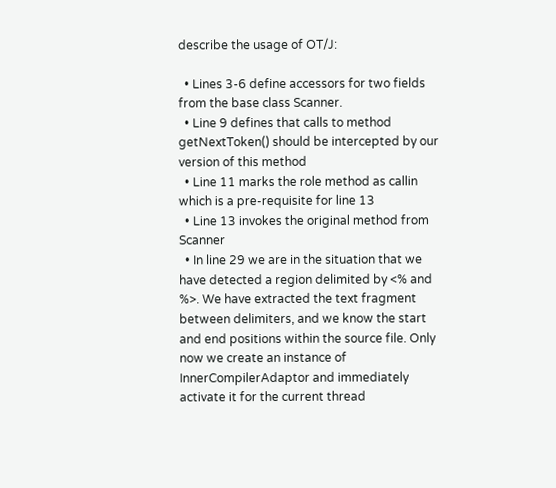describe the usage of OT/J:

  • Lines 3-6 define accessors for two fields from the base class Scanner.
  • Line 9 defines that calls to method getNextToken() should be intercepted by our version of this method
  • Line 11 marks the role method as callin which is a pre-requisite for line 13
  • Line 13 invokes the original method from Scanner
  • In line 29 we are in the situation that we have detected a region delimited by <% and %>. We have extracted the text fragment between delimiters, and we know the start and end positions within the source file. Only now we create an instance of InnerCompilerAdaptor and immediately activate it for the current thread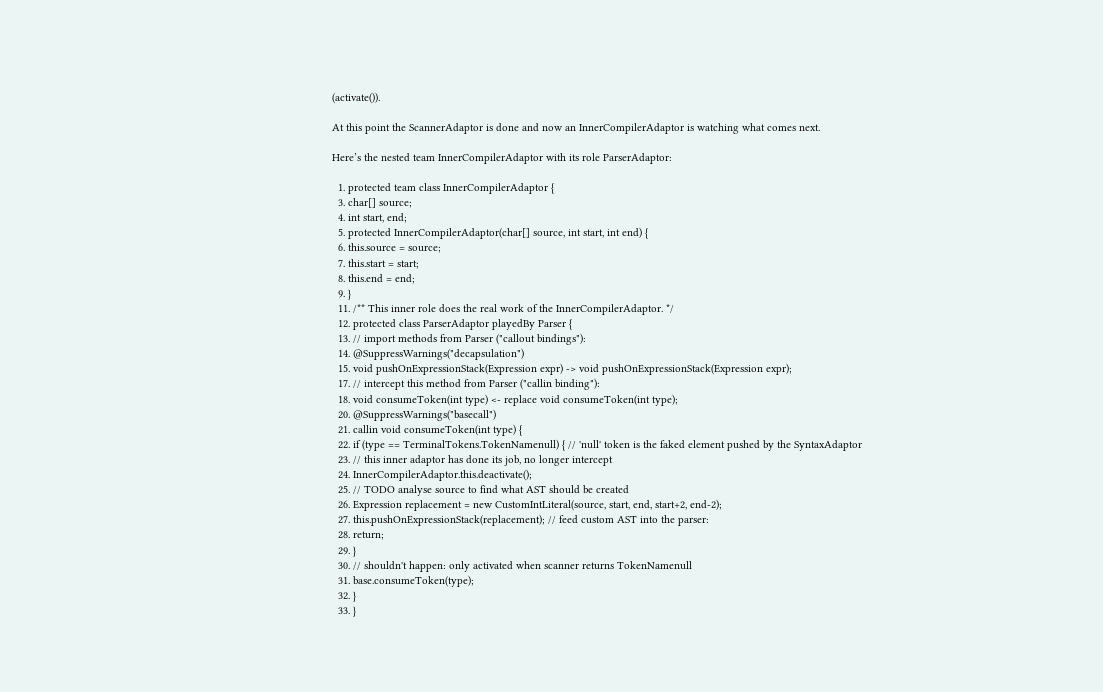(activate()).

At this point the ScannerAdaptor is done and now an InnerCompilerAdaptor is watching what comes next.

Here’s the nested team InnerCompilerAdaptor with its role ParserAdaptor:

  1. protected team class InnerCompilerAdaptor {
  3. char[] source;
  4. int start, end;
  5. protected InnerCompilerAdaptor(char[] source, int start, int end) {
  6. this.source = source;
  7. this.start = start;
  8. this.end = end;
  9. }
  11. /** This inner role does the real work of the InnerCompilerAdaptor. */
  12. protected class ParserAdaptor playedBy Parser {
  13. // import methods from Parser ("callout bindings"):
  14. @SuppressWarnings("decapsulation")
  15. void pushOnExpressionStack(Expression expr) -> void pushOnExpressionStack(Expression expr);
  17. // intercept this method from Parser ("callin binding"):
  18. void consumeToken(int type) <- replace void consumeToken(int type);
  20. @SuppressWarnings("basecall")
  21. callin void consumeToken(int type) {
  22. if (type == TerminalTokens.TokenNamenull) { // 'null' token is the faked element pushed by the SyntaxAdaptor
  23. // this inner adaptor has done its job, no longer intercept
  24. InnerCompilerAdaptor.this.deactivate();
  25. // TODO analyse source to find what AST should be created
  26. Expression replacement = new CustomIntLiteral(source, start, end, start+2, end-2);
  27. this.pushOnExpressionStack(replacement); // feed custom AST into the parser:
  28. return;
  29. }
  30. // shouldn't happen: only activated when scanner returns TokenNamenull
  31. base.consumeToken(type);
  32. }
  33. }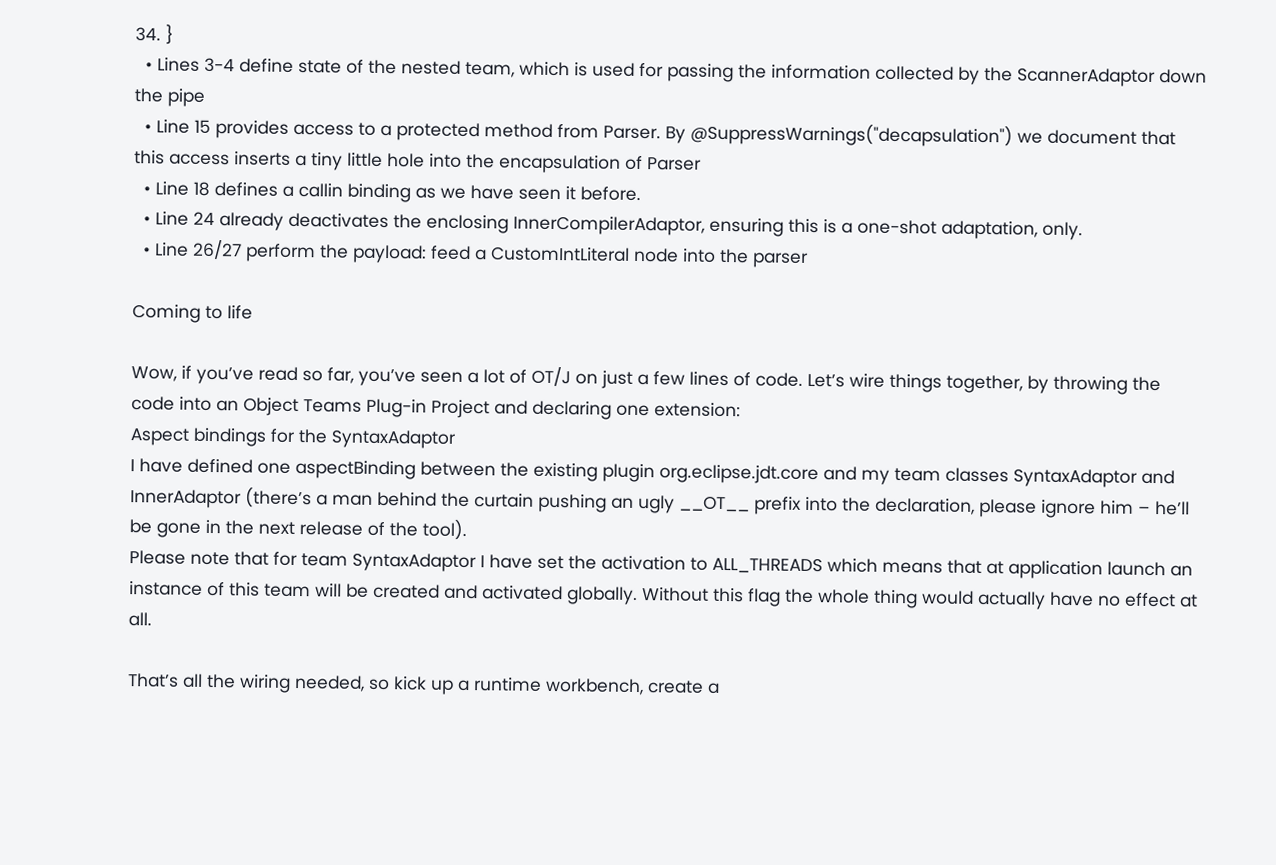34. }
  • Lines 3-4 define state of the nested team, which is used for passing the information collected by the ScannerAdaptor down the pipe
  • Line 15 provides access to a protected method from Parser. By @SuppressWarnings("decapsulation") we document that this access inserts a tiny little hole into the encapsulation of Parser
  • Line 18 defines a callin binding as we have seen it before.
  • Line 24 already deactivates the enclosing InnerCompilerAdaptor, ensuring this is a one-shot adaptation, only.
  • Line 26/27 perform the payload: feed a CustomIntLiteral node into the parser

Coming to life

Wow, if you’ve read so far, you’ve seen a lot of OT/J on just a few lines of code. Let’s wire things together, by throwing the code into an Object Teams Plug-in Project and declaring one extension:
Aspect bindings for the SyntaxAdaptor
I have defined one aspectBinding between the existing plugin org.eclipse.jdt.core and my team classes SyntaxAdaptor and InnerAdaptor (there’s a man behind the curtain pushing an ugly __OT__ prefix into the declaration, please ignore him – he’ll be gone in the next release of the tool).
Please note that for team SyntaxAdaptor I have set the activation to ALL_THREADS which means that at application launch an instance of this team will be created and activated globally. Without this flag the whole thing would actually have no effect at all.

That’s all the wiring needed, so kick up a runtime workbench, create a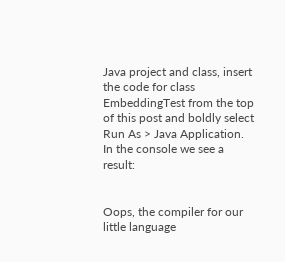Java project and class, insert the code for class EmbeddingTest from the top of this post and boldly select Run As > Java Application. In the console we see a result:


Oops, the compiler for our little language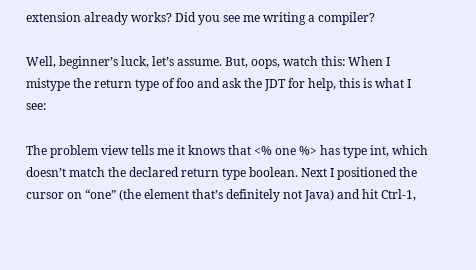extension already works? Did you see me writing a compiler?

Well, beginner’s luck, let’s assume. But, oops, watch this: When I mistype the return type of foo and ask the JDT for help, this is what I see:

The problem view tells me it knows that <% one %> has type int, which doesn’t match the declared return type boolean. Next I positioned the cursor on “one” (the element that’s definitely not Java) and hit Ctrl-1,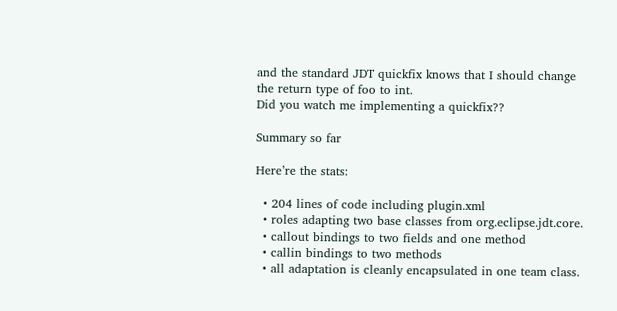and the standard JDT quickfix knows that I should change the return type of foo to int.
Did you watch me implementing a quickfix??

Summary so far

Here’re the stats:

  • 204 lines of code including plugin.xml
  • roles adapting two base classes from org.eclipse.jdt.core.
  • callout bindings to two fields and one method
  • callin bindings to two methods
  • all adaptation is cleanly encapsulated in one team class.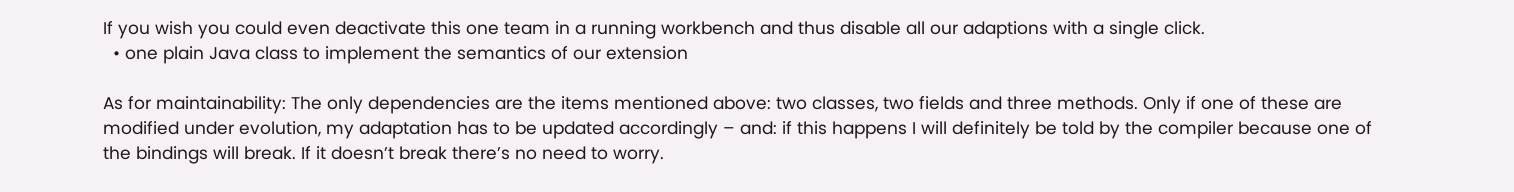If you wish you could even deactivate this one team in a running workbench and thus disable all our adaptions with a single click.
  • one plain Java class to implement the semantics of our extension

As for maintainability: The only dependencies are the items mentioned above: two classes, two fields and three methods. Only if one of these are modified under evolution, my adaptation has to be updated accordingly – and: if this happens I will definitely be told by the compiler because one of the bindings will break. If it doesn’t break there’s no need to worry.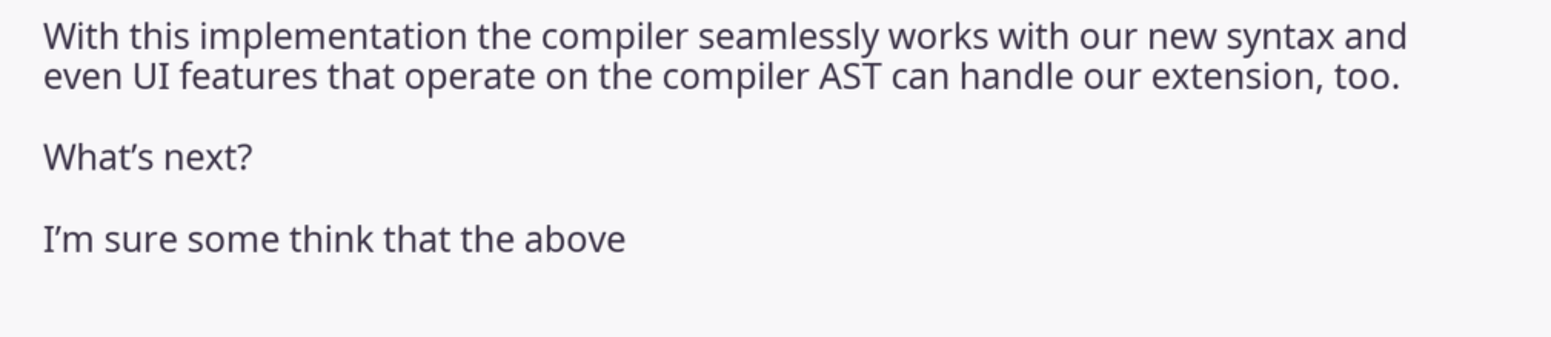With this implementation the compiler seamlessly works with our new syntax and even UI features that operate on the compiler AST can handle our extension, too.

What’s next?

I’m sure some think that the above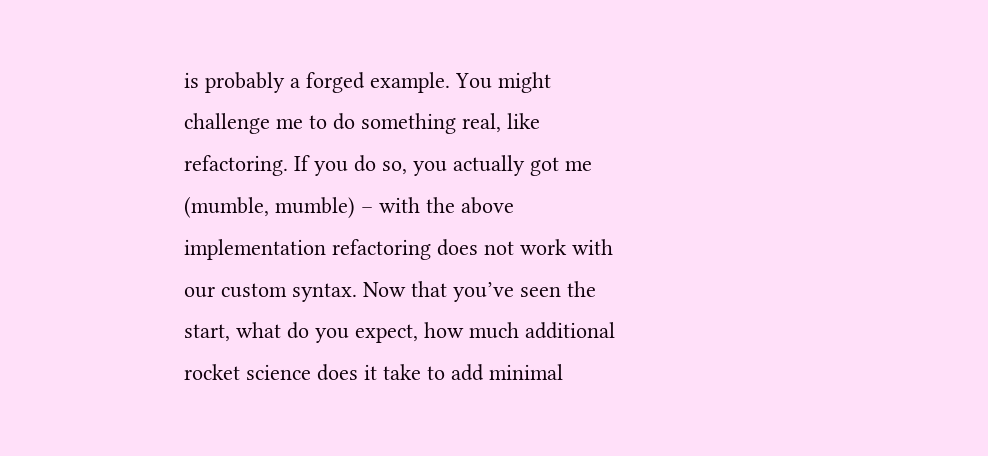is probably a forged example. You might challenge me to do something real, like refactoring. If you do so, you actually got me (mumble, mumble) – with the above implementation refactoring does not work with our custom syntax. Now that you’ve seen the start, what do you expect, how much additional rocket science does it take to add minimal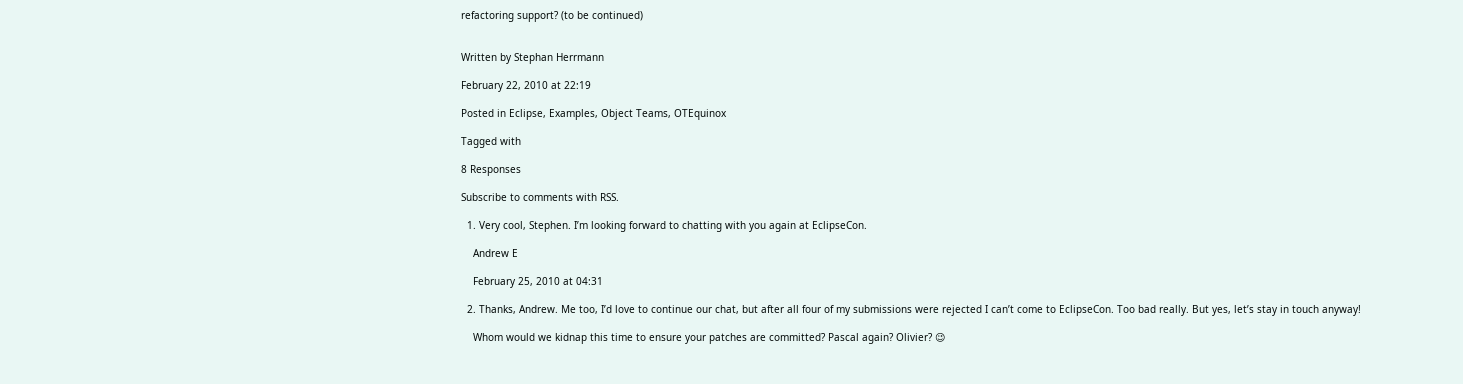refactoring support? (to be continued)


Written by Stephan Herrmann

February 22, 2010 at 22:19

Posted in Eclipse, Examples, Object Teams, OTEquinox

Tagged with

8 Responses

Subscribe to comments with RSS.

  1. Very cool, Stephen. I’m looking forward to chatting with you again at EclipseCon.

    Andrew E

    February 25, 2010 at 04:31

  2. Thanks, Andrew. Me too, I’d love to continue our chat, but after all four of my submissions were rejected I can’t come to EclipseCon. Too bad really. But yes, let’s stay in touch anyway!

    Whom would we kidnap this time to ensure your patches are committed? Pascal again? Olivier? 😉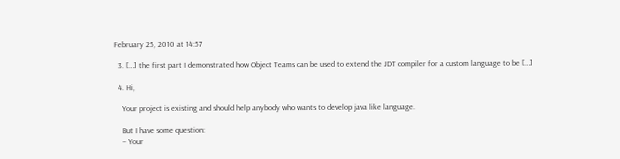February 25, 2010 at 14:57

  3. […] the first part I demonstrated how Object Teams can be used to extend the JDT compiler for a custom language to be […]

  4. Hi,

    Your project is existing and should help anybody who wants to develop java like language.

    But I have some question:
    – Your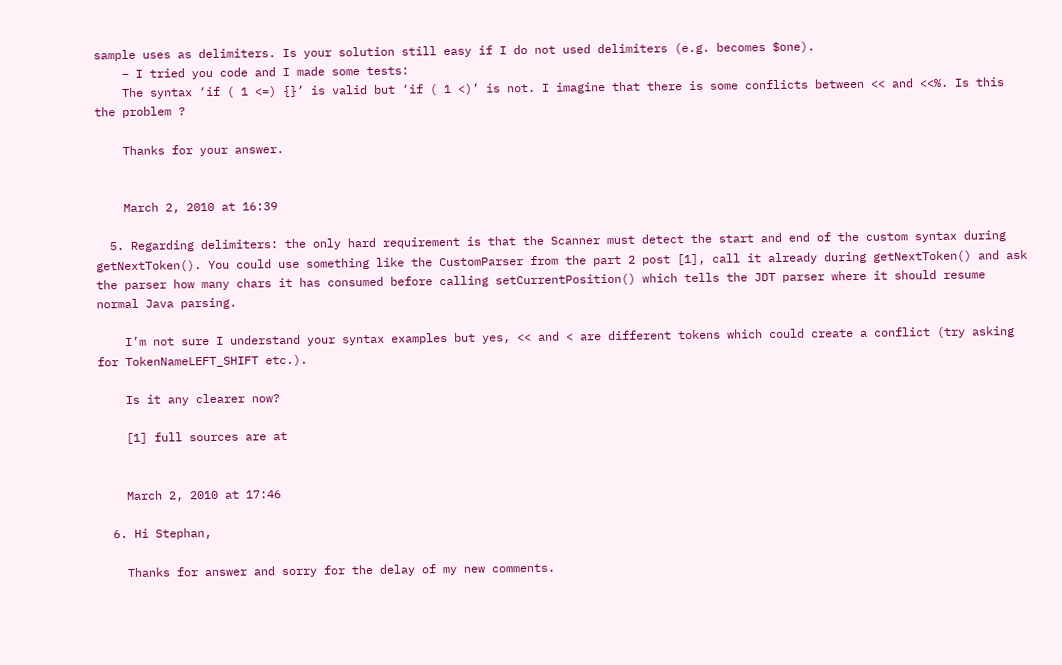sample uses as delimiters. Is your solution still easy if I do not used delimiters (e.g. becomes $one).
    – I tried you code and I made some tests:
    The syntax ‘if ( 1 <=) {}’ is valid but ‘if ( 1 <)’ is not. I imagine that there is some conflicts between << and <<%. Is this the problem ?

    Thanks for your answer.


    March 2, 2010 at 16:39

  5. Regarding delimiters: the only hard requirement is that the Scanner must detect the start and end of the custom syntax during getNextToken(). You could use something like the CustomParser from the part 2 post [1], call it already during getNextToken() and ask the parser how many chars it has consumed before calling setCurrentPosition() which tells the JDT parser where it should resume normal Java parsing.

    I’m not sure I understand your syntax examples but yes, << and < are different tokens which could create a conflict (try asking for TokenNameLEFT_SHIFT etc.).

    Is it any clearer now?

    [1] full sources are at


    March 2, 2010 at 17:46

  6. Hi Stephan,

    Thanks for answer and sorry for the delay of my new comments.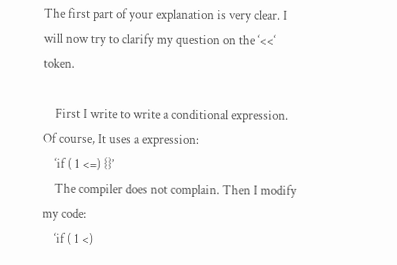The first part of your explanation is very clear. I will now try to clarify my question on the ‘<<‘ token.

    First I write to write a conditional expression. Of course, It uses a expression:
    ‘if ( 1 <=) {}’
    The compiler does not complain. Then I modify my code:
    ‘if ( 1 <)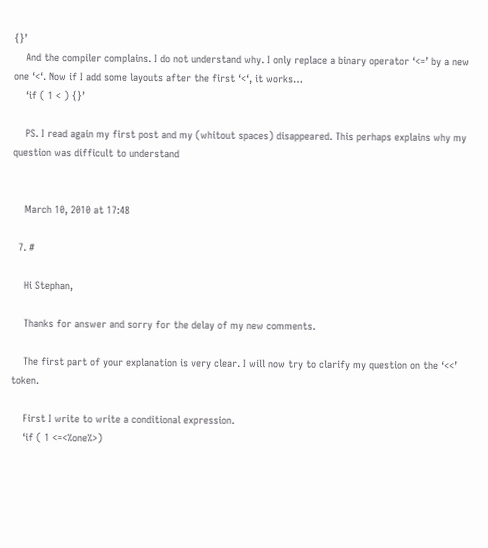{}’
    And the compiler complains. I do not understand why. I only replace a binary operator ‘<=’ by a new one ‘<‘. Now if I add some layouts after the first ‘<‘, it works…
    ‘if ( 1 < ) {}’

    PS. I read again my first post and my (whitout spaces) disappeared. This perhaps explains why my question was difficult to understand


    March 10, 2010 at 17:48

  7. #

    Hi Stephan,

    Thanks for answer and sorry for the delay of my new comments.

    The first part of your explanation is very clear. I will now try to clarify my question on the ‘<<’ token.

    First I write to write a conditional expression.
    ‘if ( 1 <=<%one%>)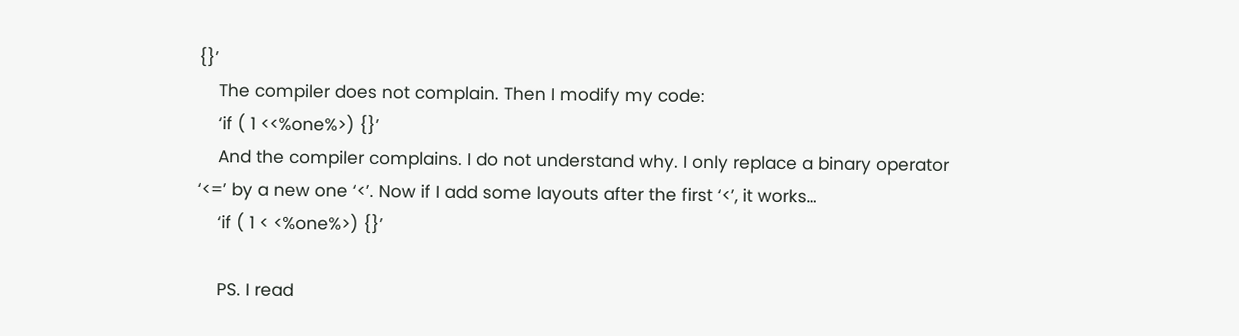{}’
    The compiler does not complain. Then I modify my code:
    ‘if ( 1 <<%one%>) {}’
    And the compiler complains. I do not understand why. I only replace a binary operator ‘<=’ by a new one ‘<’. Now if I add some layouts after the first ‘<’, it works…
    ‘if ( 1 < <%one%>) {}’

    PS. I read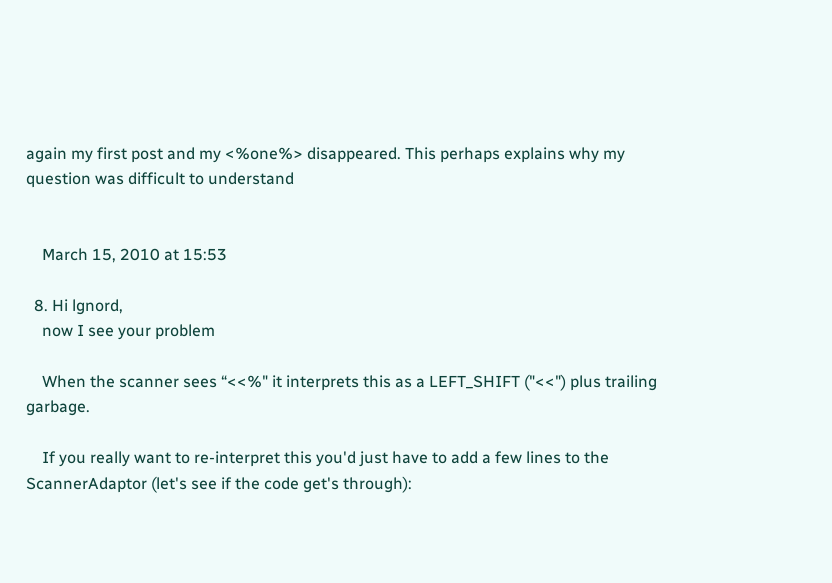again my first post and my <%one%> disappeared. This perhaps explains why my question was difficult to understand


    March 15, 2010 at 15:53

  8. Hi lgnord,
    now I see your problem

    When the scanner sees “<<%" it interprets this as a LEFT_SHIFT ("<<") plus trailing garbage.

    If you really want to re-interpret this you'd just have to add a few lines to the ScannerAdaptor (let's see if the code get's through):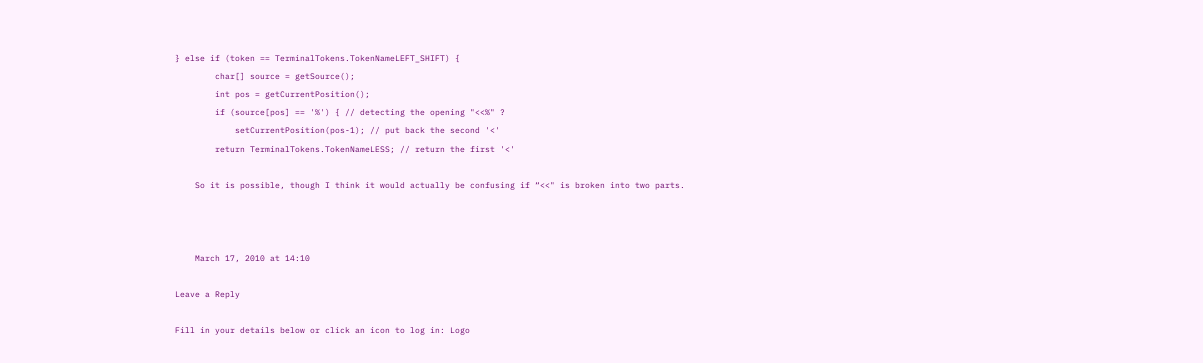} else if (token == TerminalTokens.TokenNameLEFT_SHIFT) {
        char[] source = getSource();
        int pos = getCurrentPosition();
        if (source[pos] == '%') { // detecting the opening "<<%" ?
            setCurrentPosition(pos-1); // put back the second '<'
        return TerminalTokens.TokenNameLESS; // return the first '<'

    So it is possible, though I think it would actually be confusing if “<<" is broken into two parts.



    March 17, 2010 at 14:10

Leave a Reply

Fill in your details below or click an icon to log in: Logo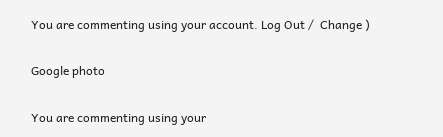You are commenting using your account. Log Out /  Change )

Google photo

You are commenting using your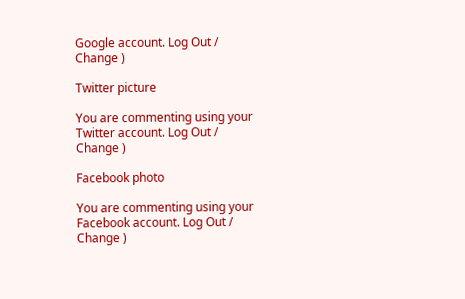Google account. Log Out /  Change )

Twitter picture

You are commenting using your Twitter account. Log Out /  Change )

Facebook photo

You are commenting using your Facebook account. Log Out /  Change )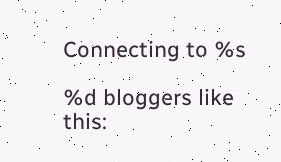Connecting to %s

%d bloggers like this: